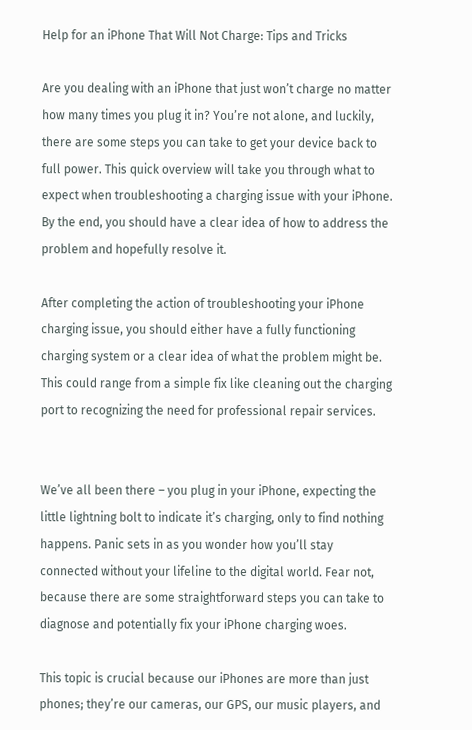Help for an iPhone That Will Not Charge: Tips and Tricks

Are you dealing with an iPhone that just won’t charge no matter how many times you plug it in? You’re not alone, and luckily, there are some steps you can take to get your device back to full power. This quick overview will take you through what to expect when troubleshooting a charging issue with your iPhone. By the end, you should have a clear idea of how to address the problem and hopefully resolve it.

After completing the action of troubleshooting your iPhone charging issue, you should either have a fully functioning charging system or a clear idea of what the problem might be. This could range from a simple fix like cleaning out the charging port to recognizing the need for professional repair services.


We’ve all been there – you plug in your iPhone, expecting the little lightning bolt to indicate it’s charging, only to find nothing happens. Panic sets in as you wonder how you’ll stay connected without your lifeline to the digital world. Fear not, because there are some straightforward steps you can take to diagnose and potentially fix your iPhone charging woes.

This topic is crucial because our iPhones are more than just phones; they’re our cameras, our GPS, our music players, and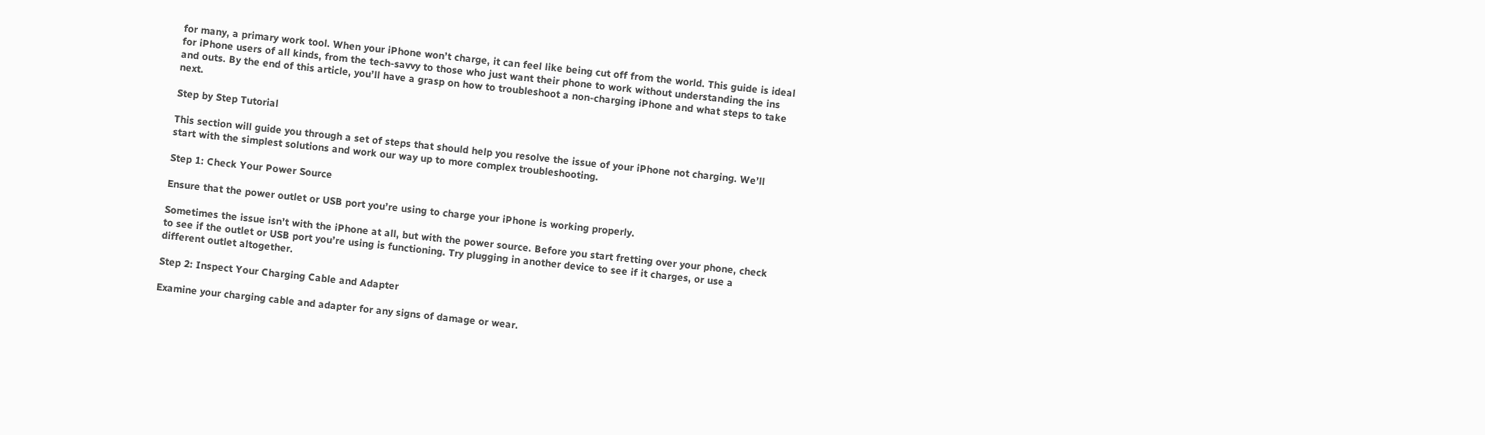for many, a primary work tool. When your iPhone won’t charge, it can feel like being cut off from the world. This guide is ideal for iPhone users of all kinds, from the tech-savvy to those who just want their phone to work without understanding the ins and outs. By the end of this article, you’ll have a grasp on how to troubleshoot a non-charging iPhone and what steps to take next.

Step by Step Tutorial

This section will guide you through a set of steps that should help you resolve the issue of your iPhone not charging. We’ll start with the simplest solutions and work our way up to more complex troubleshooting.

Step 1: Check Your Power Source

Ensure that the power outlet or USB port you’re using to charge your iPhone is working properly.

Sometimes the issue isn’t with the iPhone at all, but with the power source. Before you start fretting over your phone, check to see if the outlet or USB port you’re using is functioning. Try plugging in another device to see if it charges, or use a different outlet altogether.

Step 2: Inspect Your Charging Cable and Adapter

Examine your charging cable and adapter for any signs of damage or wear.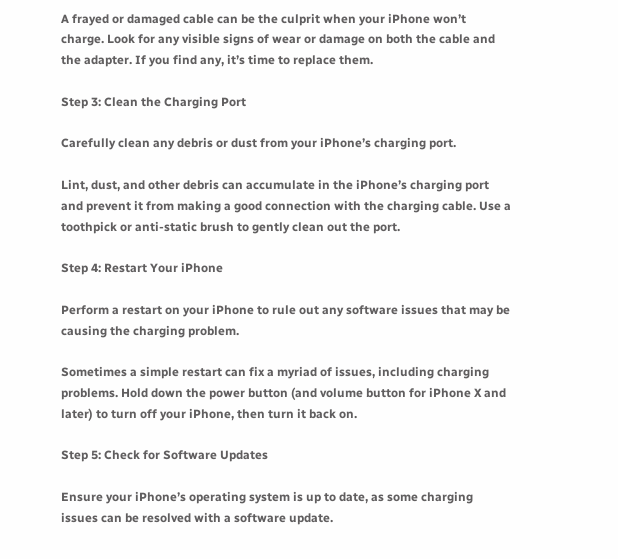A frayed or damaged cable can be the culprit when your iPhone won’t charge. Look for any visible signs of wear or damage on both the cable and the adapter. If you find any, it’s time to replace them.

Step 3: Clean the Charging Port

Carefully clean any debris or dust from your iPhone’s charging port.

Lint, dust, and other debris can accumulate in the iPhone’s charging port and prevent it from making a good connection with the charging cable. Use a toothpick or anti-static brush to gently clean out the port.

Step 4: Restart Your iPhone

Perform a restart on your iPhone to rule out any software issues that may be causing the charging problem.

Sometimes a simple restart can fix a myriad of issues, including charging problems. Hold down the power button (and volume button for iPhone X and later) to turn off your iPhone, then turn it back on.

Step 5: Check for Software Updates

Ensure your iPhone’s operating system is up to date, as some charging issues can be resolved with a software update.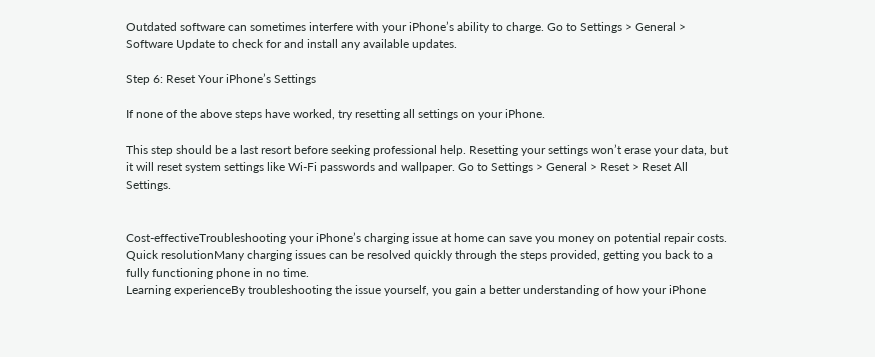Outdated software can sometimes interfere with your iPhone’s ability to charge. Go to Settings > General > Software Update to check for and install any available updates.

Step 6: Reset Your iPhone’s Settings

If none of the above steps have worked, try resetting all settings on your iPhone.

This step should be a last resort before seeking professional help. Resetting your settings won’t erase your data, but it will reset system settings like Wi-Fi passwords and wallpaper. Go to Settings > General > Reset > Reset All Settings.


Cost-effectiveTroubleshooting your iPhone’s charging issue at home can save you money on potential repair costs.
Quick resolutionMany charging issues can be resolved quickly through the steps provided, getting you back to a fully functioning phone in no time.
Learning experienceBy troubleshooting the issue yourself, you gain a better understanding of how your iPhone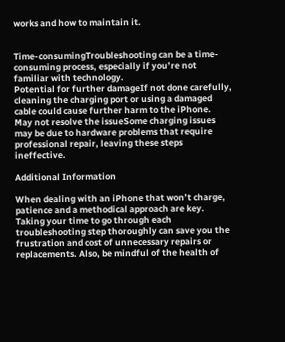works and how to maintain it.


Time-consumingTroubleshooting can be a time-consuming process, especially if you’re not familiar with technology.
Potential for further damageIf not done carefully, cleaning the charging port or using a damaged cable could cause further harm to the iPhone.
May not resolve the issueSome charging issues may be due to hardware problems that require professional repair, leaving these steps ineffective.

Additional Information

When dealing with an iPhone that won’t charge, patience and a methodical approach are key. Taking your time to go through each troubleshooting step thoroughly can save you the frustration and cost of unnecessary repairs or replacements. Also, be mindful of the health of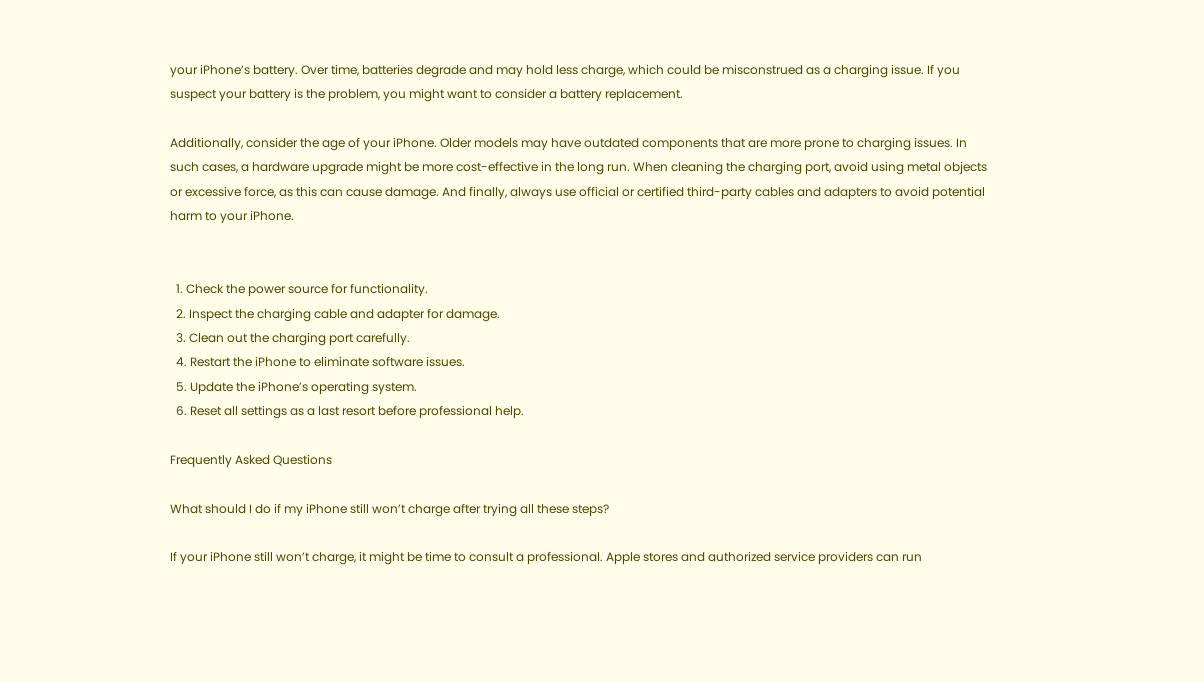your iPhone’s battery. Over time, batteries degrade and may hold less charge, which could be misconstrued as a charging issue. If you suspect your battery is the problem, you might want to consider a battery replacement.

Additionally, consider the age of your iPhone. Older models may have outdated components that are more prone to charging issues. In such cases, a hardware upgrade might be more cost-effective in the long run. When cleaning the charging port, avoid using metal objects or excessive force, as this can cause damage. And finally, always use official or certified third-party cables and adapters to avoid potential harm to your iPhone.


  1. Check the power source for functionality.
  2. Inspect the charging cable and adapter for damage.
  3. Clean out the charging port carefully.
  4. Restart the iPhone to eliminate software issues.
  5. Update the iPhone’s operating system.
  6. Reset all settings as a last resort before professional help.

Frequently Asked Questions

What should I do if my iPhone still won’t charge after trying all these steps?

If your iPhone still won’t charge, it might be time to consult a professional. Apple stores and authorized service providers can run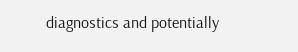diagnostics and potentially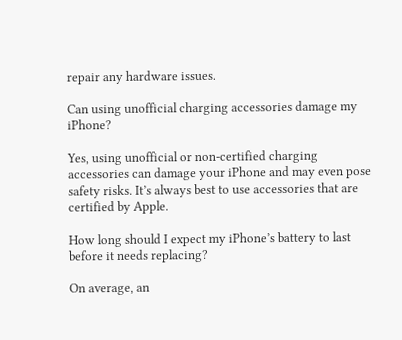repair any hardware issues.

Can using unofficial charging accessories damage my iPhone?

Yes, using unofficial or non-certified charging accessories can damage your iPhone and may even pose safety risks. It’s always best to use accessories that are certified by Apple.

How long should I expect my iPhone’s battery to last before it needs replacing?

On average, an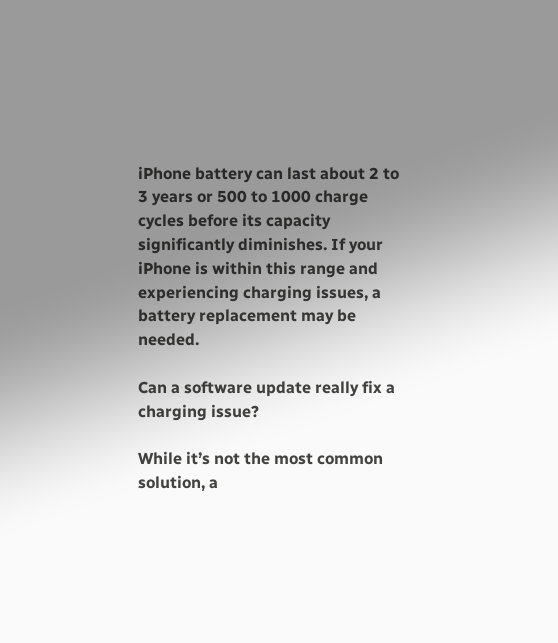iPhone battery can last about 2 to 3 years or 500 to 1000 charge cycles before its capacity significantly diminishes. If your iPhone is within this range and experiencing charging issues, a battery replacement may be needed.

Can a software update really fix a charging issue?

While it’s not the most common solution, a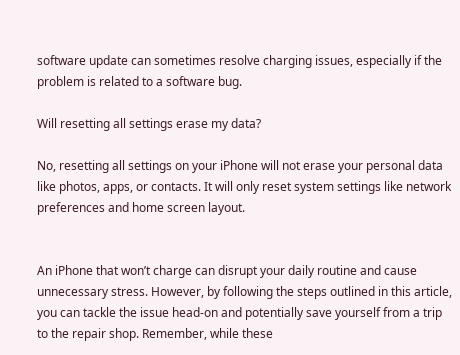software update can sometimes resolve charging issues, especially if the problem is related to a software bug.

Will resetting all settings erase my data?

No, resetting all settings on your iPhone will not erase your personal data like photos, apps, or contacts. It will only reset system settings like network preferences and home screen layout.


An iPhone that won’t charge can disrupt your daily routine and cause unnecessary stress. However, by following the steps outlined in this article, you can tackle the issue head-on and potentially save yourself from a trip to the repair shop. Remember, while these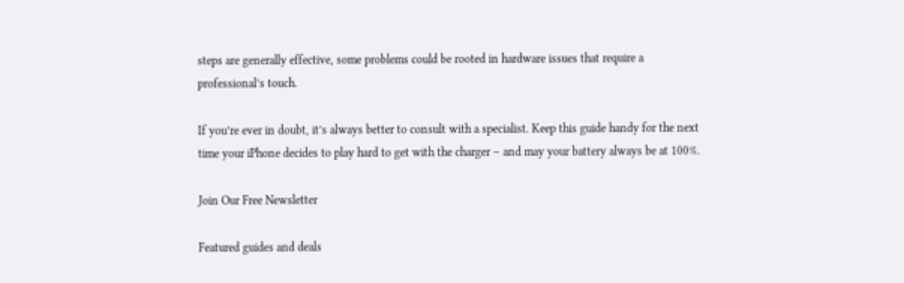steps are generally effective, some problems could be rooted in hardware issues that require a professional’s touch.

If you’re ever in doubt, it’s always better to consult with a specialist. Keep this guide handy for the next time your iPhone decides to play hard to get with the charger – and may your battery always be at 100%.

Join Our Free Newsletter

Featured guides and deals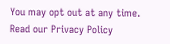You may opt out at any time. Read our Privacy Policy